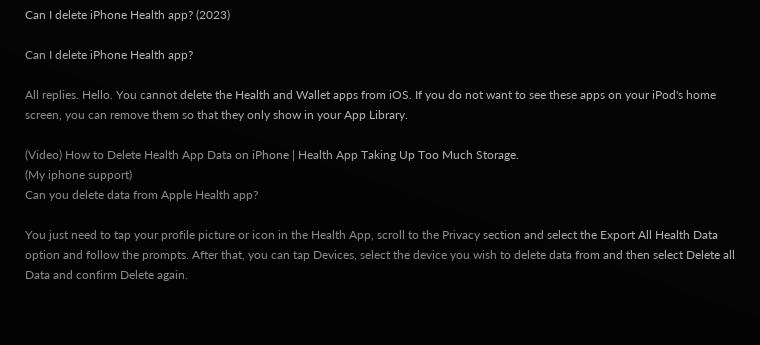Can I delete iPhone Health app? (2023)

Can I delete iPhone Health app?

All replies. Hello. You cannot delete the Health and Wallet apps from iOS. If you do not want to see these apps on your iPod's home screen, you can remove them so that they only show in your App Library.

(Video) How to Delete Health App Data on iPhone | Health App Taking Up Too Much Storage.
(My iphone support)
Can you delete data from Apple Health app?

You just need to tap your profile picture or icon in the Health App, scroll to the Privacy section and select the Export All Health Data option and follow the prompts. After that, you can tap Devices, select the device you wish to delete data from and then select Delete all Data and confirm Delete again.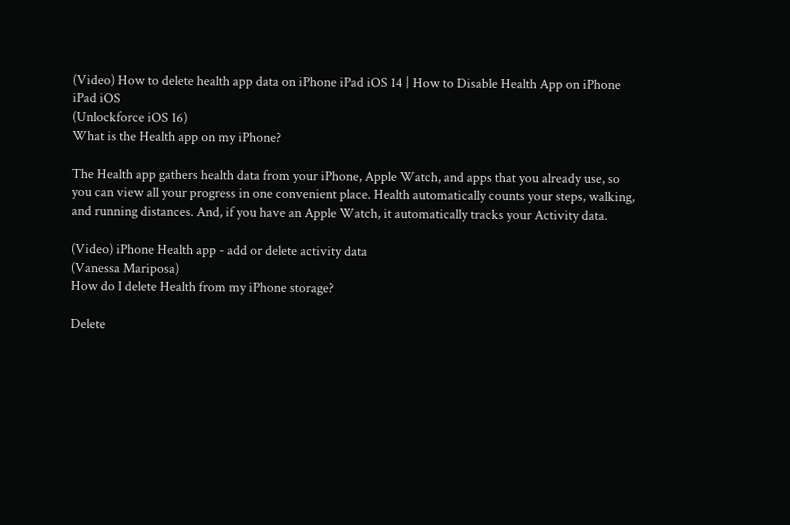(Video) How to delete health app data on iPhone iPad iOS 14 | How to Disable Health App on iPhone iPad iOS
(Unlockforce iOS 16)
What is the Health app on my iPhone?

The Health app gathers health data from your iPhone, Apple Watch, and apps that you already use, so you can view all your progress in one convenient place. Health automatically counts your steps, walking, and running distances. And, if you have an Apple Watch, it automatically tracks your Activity data.

(Video) iPhone Health app - add or delete activity data
(Vanessa Mariposa)
How do I delete Health from my iPhone storage?

Delete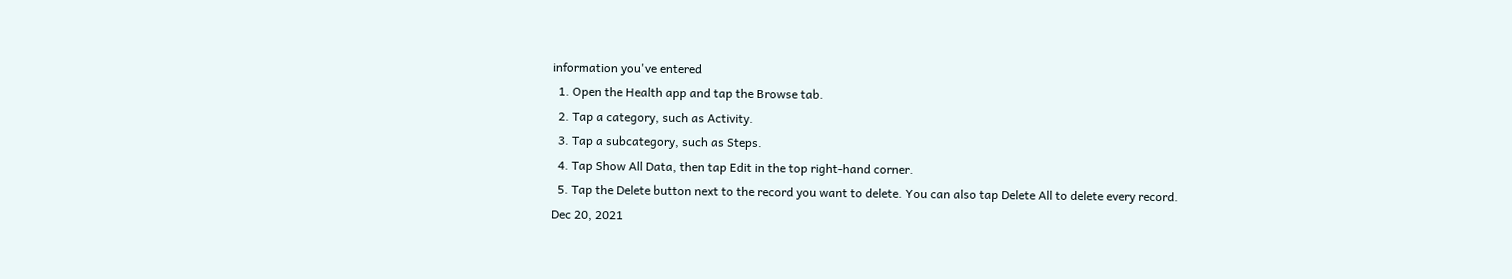information you've entered
  1. Open the Health app and tap the Browse tab.
  2. Tap a category, such as Activity.
  3. Tap a subcategory, such as Steps.
  4. Tap Show All Data, then tap Edit in the top right-hand corner.
  5. Tap the Delete button next to the record you want to delete. You can also tap Delete All to delete every record.
Dec 20, 2021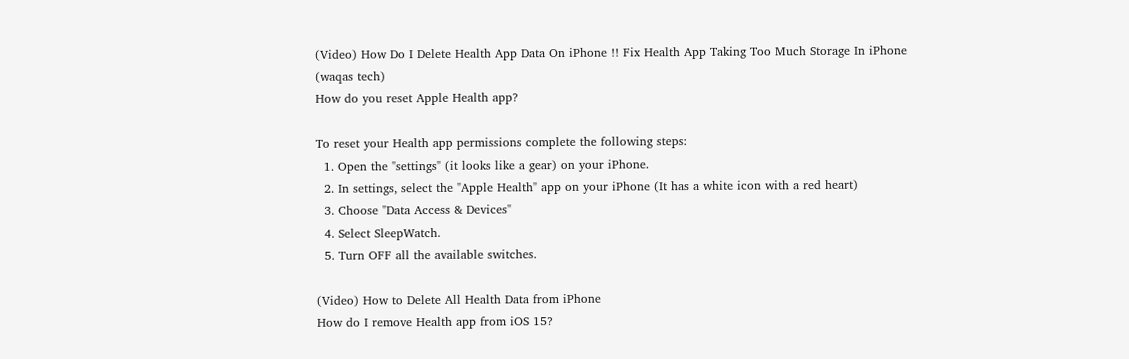(Video) How Do I Delete Health App Data On iPhone !! Fix Health App Taking Too Much Storage In iPhone
(waqas tech)
How do you reset Apple Health app?

To reset your Health app permissions complete the following steps:
  1. Open the "settings" (it looks like a gear) on your iPhone.
  2. In settings, select the "Apple Health" app on your iPhone (It has a white icon with a red heart)
  3. Choose "Data Access & Devices"
  4. Select SleepWatch.
  5. Turn OFF all the available switches.

(Video) How to Delete All Health Data from iPhone
How do I remove Health app from iOS 15?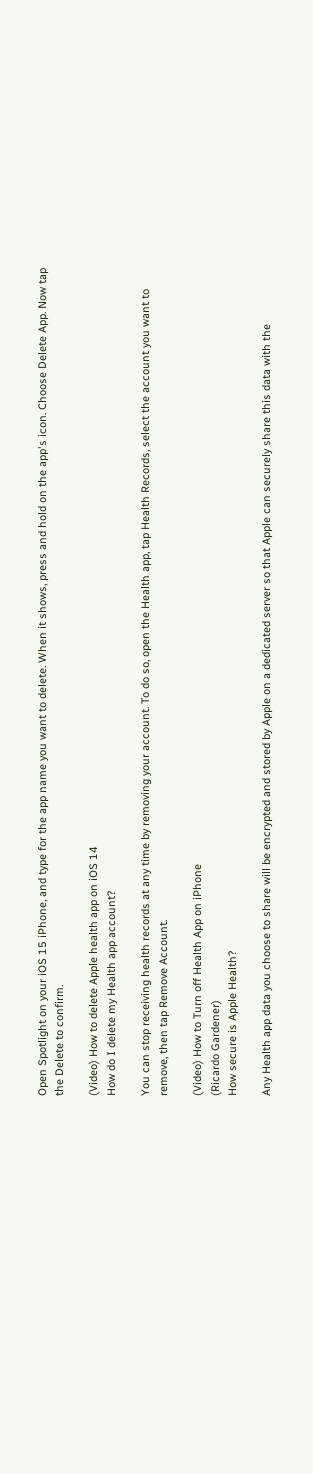Open Spotlight on your iOS 15 iPhone, and type for the app name you want to delete. When it shows, press and hold on the app's icon. Choose Delete App. Now tap the Delete to confirm.

(Video) How to delete Apple health app on iOS 14
How do I delete my Health app account?

You can stop receiving health records at any time by removing your account. To do so, open the Health app, tap Health Records, select the account you want to remove, then tap Remove Account.

(Video) How to Turn off Health App on iPhone
(Ricardo Gardener)
How secure is Apple Health?

Any Health app data you choose to share will be encrypted and stored by Apple on a dedicated server so that Apple can securely share this data with the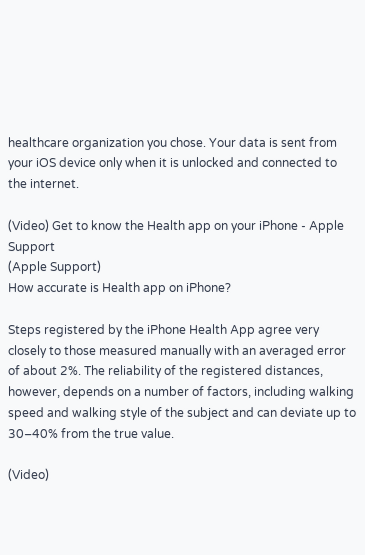healthcare organization you chose. Your data is sent from your iOS device only when it is unlocked and connected to the internet.

(Video) Get to know the Health app on your iPhone - Apple Support
(Apple Support)
How accurate is Health app on iPhone?

Steps registered by the iPhone Health App agree very closely to those measured manually with an averaged error of about 2%. The reliability of the registered distances, however, depends on a number of factors, including walking speed and walking style of the subject and can deviate up to 30–40% from the true value.

(Video)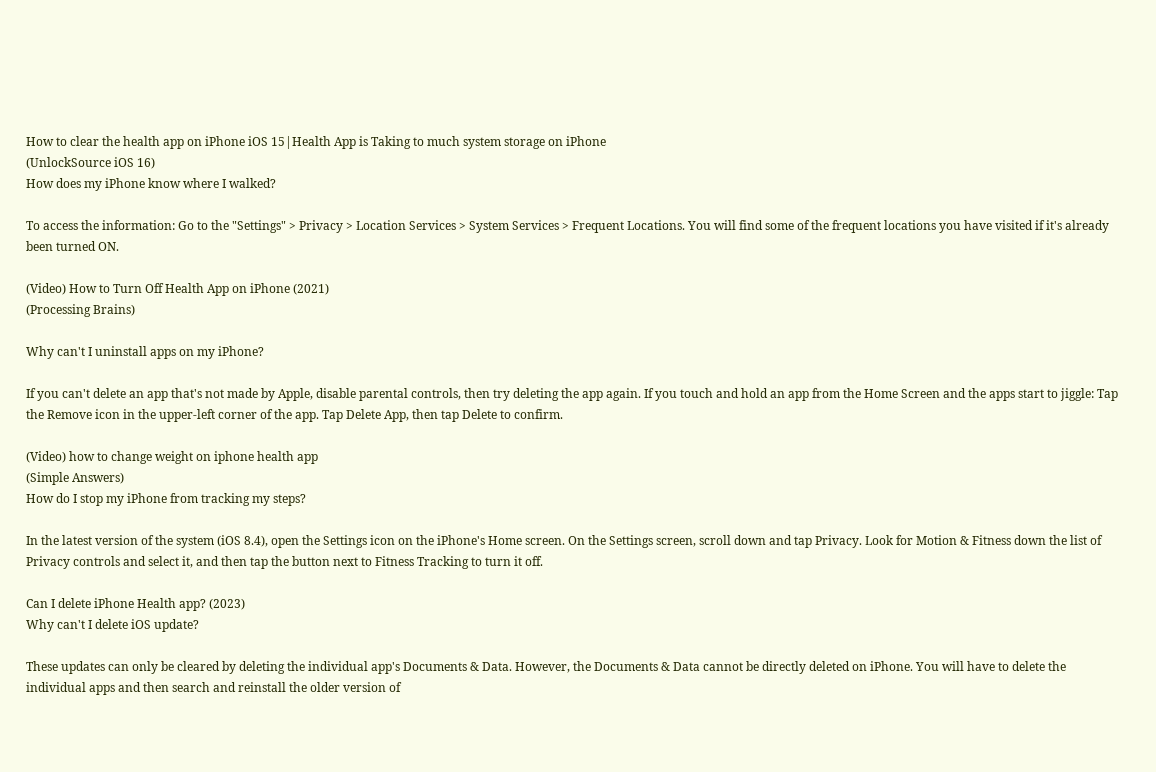How to clear the health app on iPhone iOS 15|Health App is Taking to much system storage on iPhone
(UnlockSource iOS 16)
How does my iPhone know where I walked?

To access the information: Go to the "Settings" > Privacy > Location Services > System Services > Frequent Locations. You will find some of the frequent locations you have visited if it's already been turned ON.

(Video) How to Turn Off Health App on iPhone (2021)
(Processing Brains)

Why can't I uninstall apps on my iPhone?

If you can't delete an app that's not made by Apple, disable parental controls, then try deleting the app again. If you touch and hold an app from the Home Screen and the apps start to jiggle: Tap the Remove icon in the upper-left corner of the app. Tap Delete App, then tap Delete to confirm.

(Video) how to change weight on iphone health app
(Simple Answers)
How do I stop my iPhone from tracking my steps?

In the latest version of the system (iOS 8.4), open the Settings icon on the iPhone's Home screen. On the Settings screen, scroll down and tap Privacy. Look for Motion & Fitness down the list of Privacy controls and select it, and then tap the button next to Fitness Tracking to turn it off.

Can I delete iPhone Health app? (2023)
Why can't I delete iOS update?

These updates can only be cleared by deleting the individual app's Documents & Data. However, the Documents & Data cannot be directly deleted on iPhone. You will have to delete the individual apps and then search and reinstall the older version of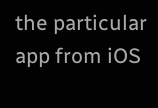the particular app from iOS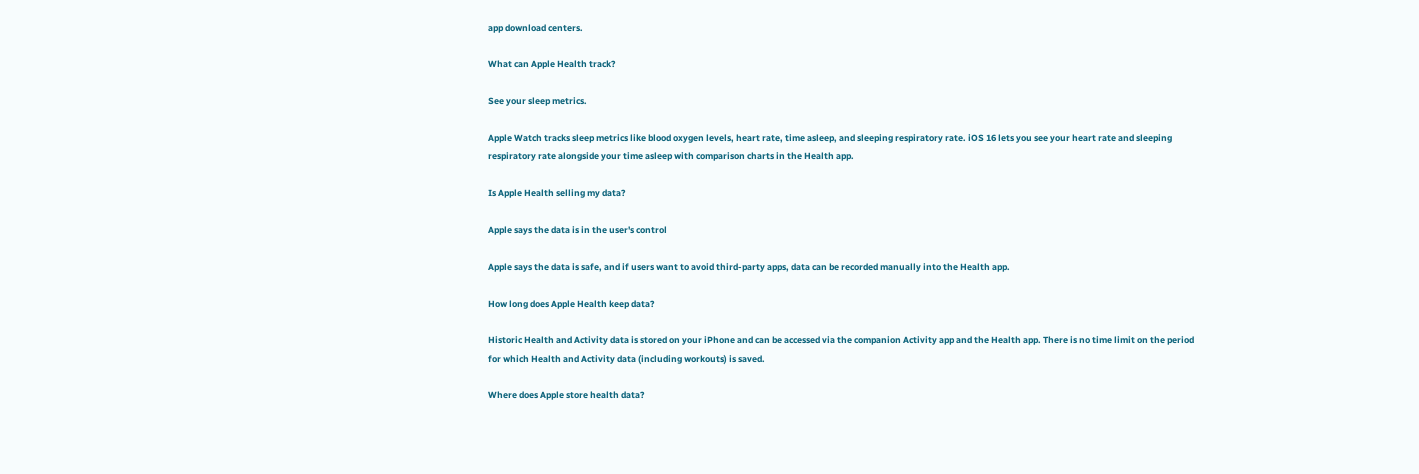app download centers.

What can Apple Health track?

See your sleep metrics.

Apple Watch tracks sleep metrics like blood oxygen levels, heart rate, time asleep, and sleeping respiratory rate. iOS 16 lets you see your heart rate and sleeping respiratory rate alongside your time asleep with comparison charts in the Health app.

Is Apple Health selling my data?

Apple says the data is in the user's control

Apple says the data is safe, and if users want to avoid third-party apps, data can be recorded manually into the Health app.

How long does Apple Health keep data?

Historic Health and Activity data is stored on your iPhone and can be accessed via the companion Activity app and the Health app. There is no time limit on the period for which Health and Activity data (including workouts) is saved.

Where does Apple store health data?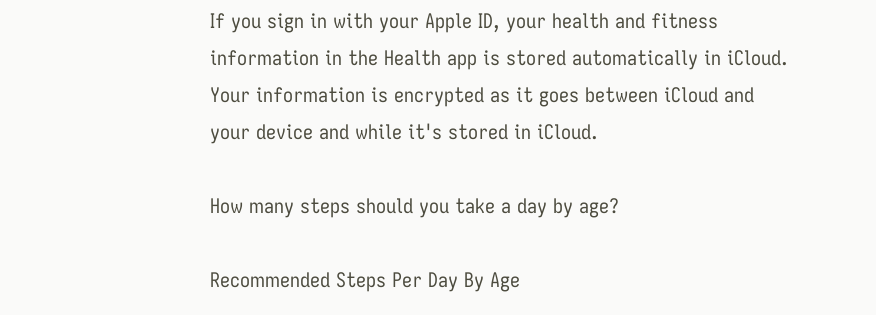If you sign in with your Apple ID, your health and fitness information in the Health app is stored automatically in iCloud. Your information is encrypted as it goes between iCloud and your device and while it's stored in iCloud.

How many steps should you take a day by age?

Recommended Steps Per Day By Age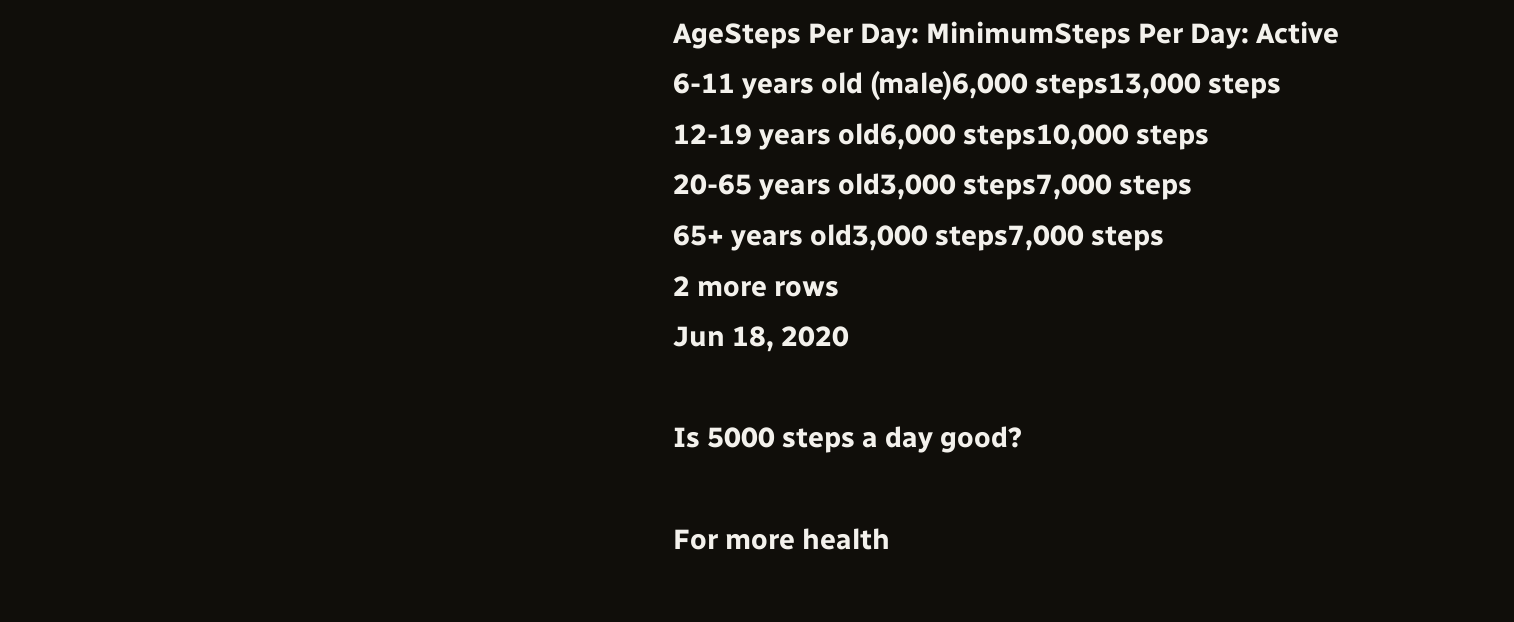AgeSteps Per Day: MinimumSteps Per Day: Active
6-11 years old (male)6,000 steps13,000 steps
12-19 years old6,000 steps10,000 steps
20-65 years old3,000 steps7,000 steps
65+ years old3,000 steps7,000 steps
2 more rows
Jun 18, 2020

Is 5000 steps a day good?

For more health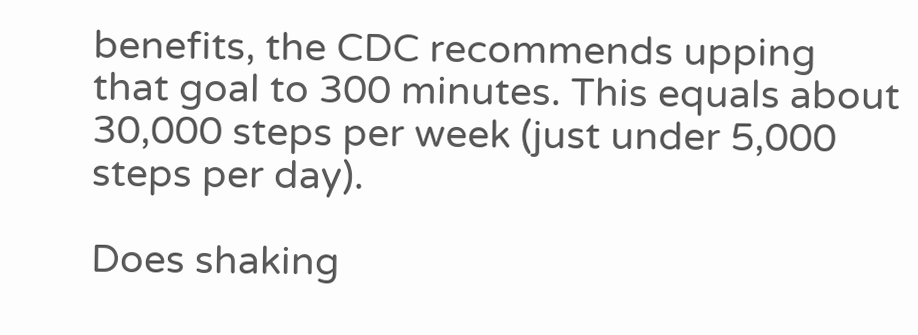benefits, the CDC recommends upping that goal to 300 minutes. This equals about 30,000 steps per week (just under 5,000 steps per day).

Does shaking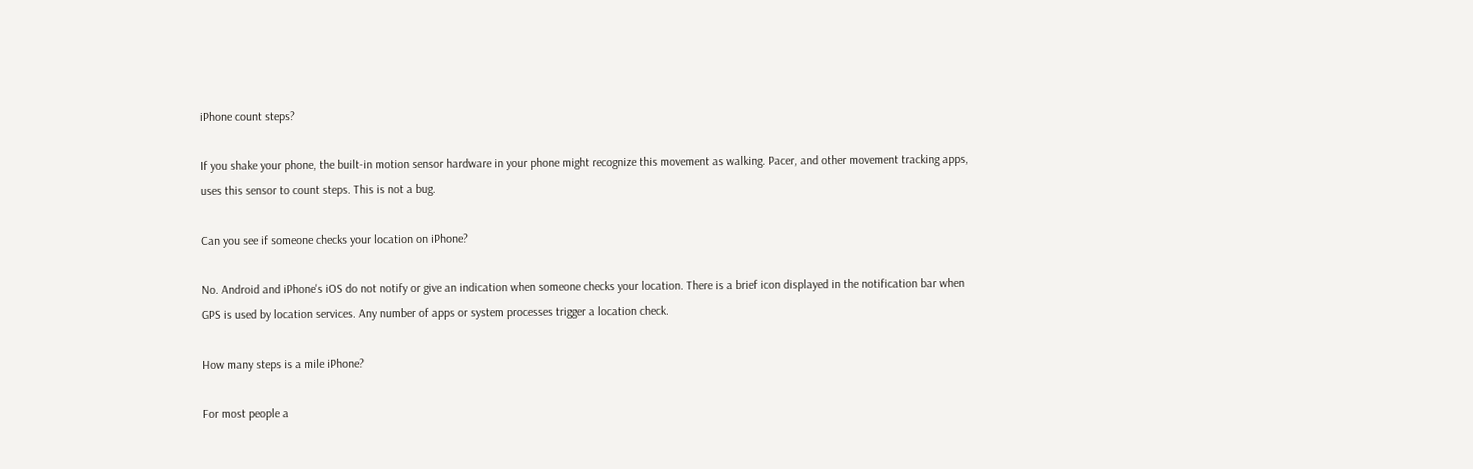iPhone count steps?

If you shake your phone, the built-in motion sensor hardware in your phone might recognize this movement as walking. Pacer, and other movement tracking apps, uses this sensor to count steps. This is not a bug.

Can you see if someone checks your location on iPhone?

No. Android and iPhone's iOS do not notify or give an indication when someone checks your location. There is a brief icon displayed in the notification bar when GPS is used by location services. Any number of apps or system processes trigger a location check.

How many steps is a mile iPhone?

For most people a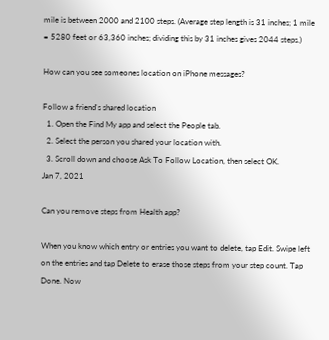mile is between 2000 and 2100 steps. (Average step length is 31 inches; 1 mile = 5280 feet or 63,360 inches; dividing this by 31 inches gives 2044 steps.)

How can you see someones location on iPhone messages?

Follow a friend's shared location
  1. Open the Find My app and select the People tab.
  2. Select the person you shared your location with.
  3. Scroll down and choose Ask To Follow Location, then select OK.
Jan 7, 2021

Can you remove steps from Health app?

When you know which entry or entries you want to delete, tap Edit. Swipe left on the entries and tap Delete to erase those steps from your step count. Tap Done. Now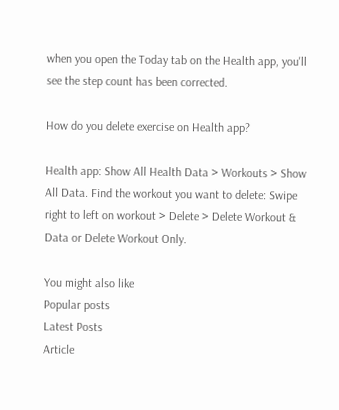when you open the Today tab on the Health app, you'll see the step count has been corrected.

How do you delete exercise on Health app?

Health app: Show All Health Data > Workouts > Show All Data. Find the workout you want to delete: Swipe right to left on workout > Delete > Delete Workout & Data or Delete Workout Only.

You might also like
Popular posts
Latest Posts
Article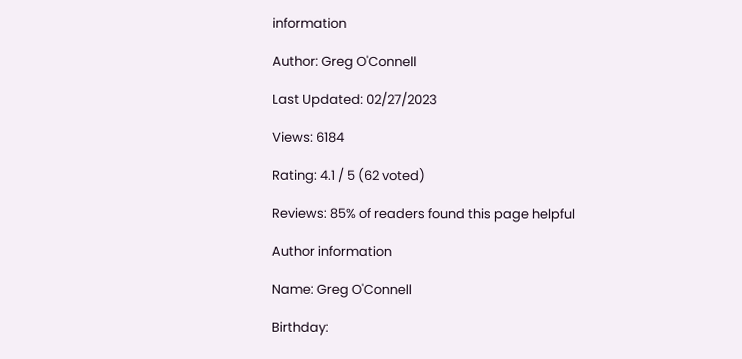information

Author: Greg O'Connell

Last Updated: 02/27/2023

Views: 6184

Rating: 4.1 / 5 (62 voted)

Reviews: 85% of readers found this page helpful

Author information

Name: Greg O'Connell

Birthday: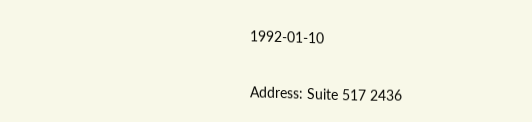1992-01-10

Address: Suite 517 2436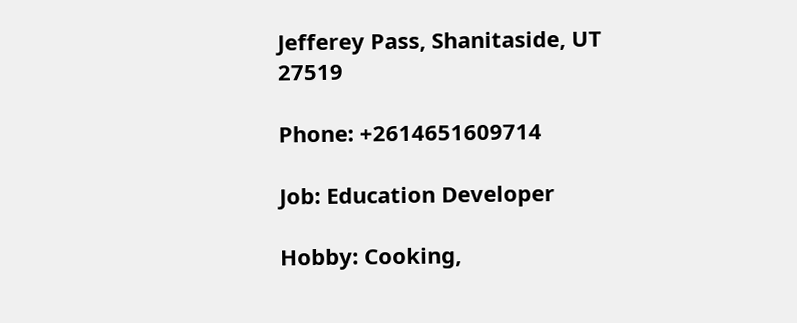Jefferey Pass, Shanitaside, UT 27519

Phone: +2614651609714

Job: Education Developer

Hobby: Cooking,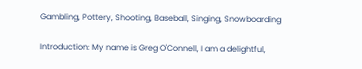Gambling, Pottery, Shooting, Baseball, Singing, Snowboarding

Introduction: My name is Greg O'Connell, I am a delightful,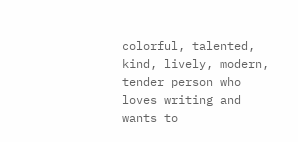colorful, talented, kind, lively, modern, tender person who loves writing and wants to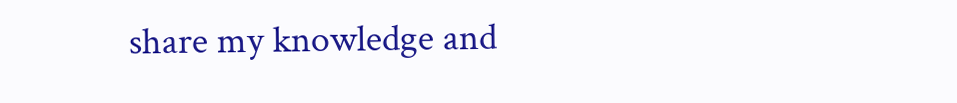share my knowledge and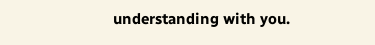understanding with you.